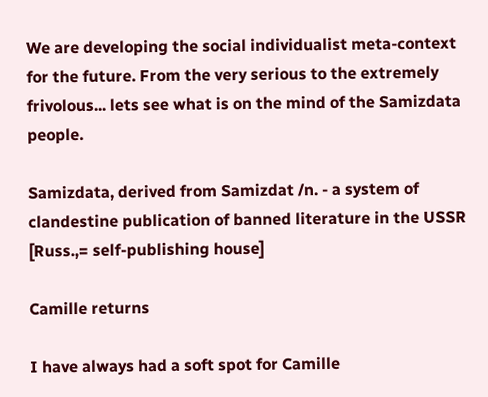We are developing the social individualist meta-context for the future. From the very serious to the extremely frivolous... lets see what is on the mind of the Samizdata people.

Samizdata, derived from Samizdat /n. - a system of clandestine publication of banned literature in the USSR [Russ.,= self-publishing house]

Camille returns

I have always had a soft spot for Camille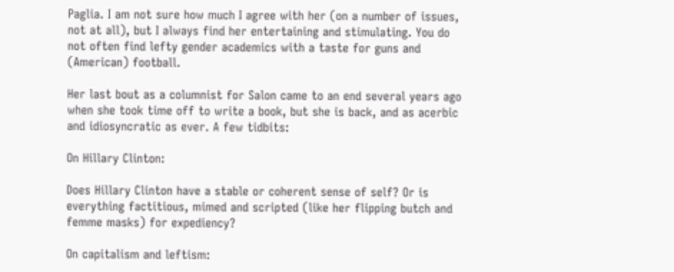Paglia. I am not sure how much I agree with her (on a number of issues, not at all), but I always find her entertaining and stimulating. You do not often find lefty gender academics with a taste for guns and (American) football.

Her last bout as a columnist for Salon came to an end several years ago when she took time off to write a book, but she is back, and as acerbic and idiosyncratic as ever. A few tidbits:

On Hillary Clinton:

Does Hillary Clinton have a stable or coherent sense of self? Or is everything factitious, mimed and scripted (like her flipping butch and femme masks) for expediency?

On capitalism and leftism: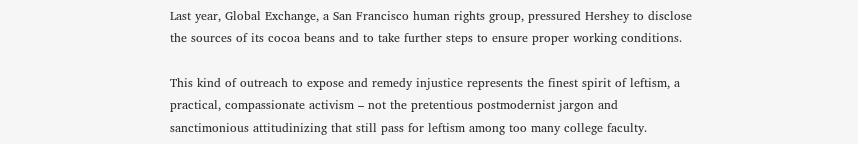Last year, Global Exchange, a San Francisco human rights group, pressured Hershey to disclose the sources of its cocoa beans and to take further steps to ensure proper working conditions.

This kind of outreach to expose and remedy injustice represents the finest spirit of leftism, a practical, compassionate activism – not the pretentious postmodernist jargon and sanctimonious attitudinizing that still pass for leftism among too many college faculty.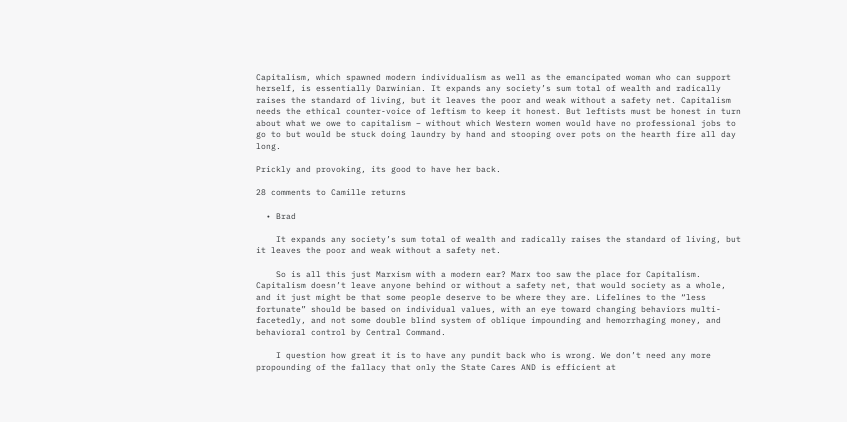Capitalism, which spawned modern individualism as well as the emancipated woman who can support herself, is essentially Darwinian. It expands any society’s sum total of wealth and radically raises the standard of living, but it leaves the poor and weak without a safety net. Capitalism needs the ethical counter-voice of leftism to keep it honest. But leftists must be honest in turn about what we owe to capitalism – without which Western women would have no professional jobs to go to but would be stuck doing laundry by hand and stooping over pots on the hearth fire all day long.

Prickly and provoking, its good to have her back.

28 comments to Camille returns

  • Brad

    It expands any society’s sum total of wealth and radically raises the standard of living, but it leaves the poor and weak without a safety net.

    So is all this just Marxism with a modern ear? Marx too saw the place for Capitalism. Capitalism doesn’t leave anyone behind or without a safety net, that would society as a whole, and it just might be that some people deserve to be where they are. Lifelines to the “less fortunate” should be based on individual values, with an eye toward changing behaviors multi-facetedly, and not some double blind system of oblique impounding and hemorrhaging money, and behavioral control by Central Command.

    I question how great it is to have any pundit back who is wrong. We don’t need any more propounding of the fallacy that only the State Cares AND is efficient at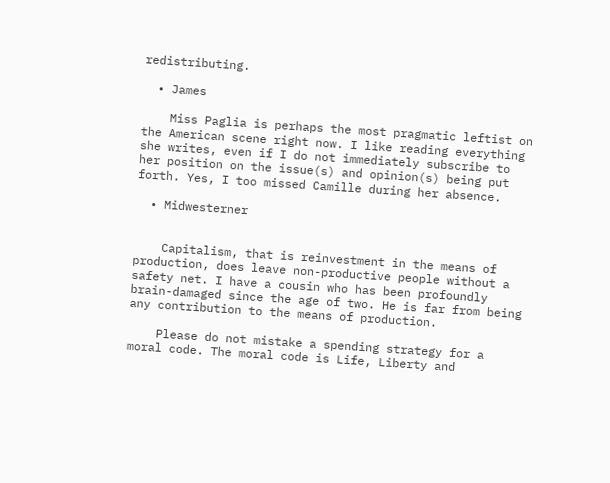redistributing.

  • James

    Miss Paglia is perhaps the most pragmatic leftist on the American scene right now. I like reading everything she writes, even if I do not immediately subscribe to her position on the issue(s) and opinion(s) being put forth. Yes, I too missed Camille during her absence.

  • Midwesterner


    Capitalism, that is reinvestment in the means of production, does leave non-productive people without a safety net. I have a cousin who has been profoundly brain-damaged since the age of two. He is far from being any contribution to the means of production.

    Please do not mistake a spending strategy for a moral code. The moral code is Life, Liberty and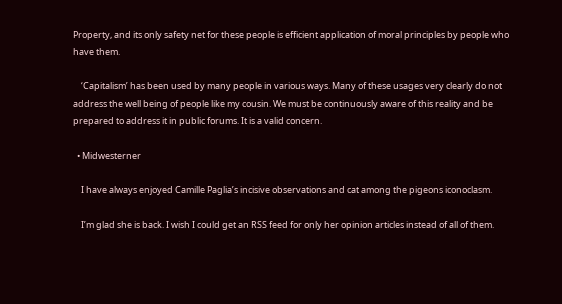Property, and its only safety net for these people is efficient application of moral principles by people who have them.

    ‘Capitalism’ has been used by many people in various ways. Many of these usages very clearly do not address the well being of people like my cousin. We must be continuously aware of this reality and be prepared to address it in public forums. It is a valid concern.

  • Midwesterner

    I have always enjoyed Camille Paglia’s incisive observations and cat among the pigeons iconoclasm.

    I’m glad she is back. I wish I could get an RSS feed for only her opinion articles instead of all of them.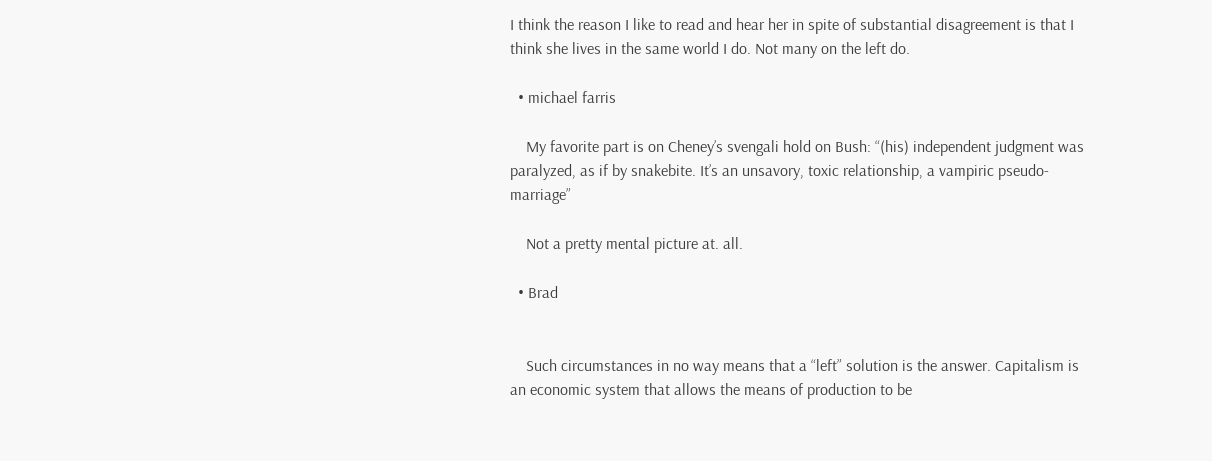I think the reason I like to read and hear her in spite of substantial disagreement is that I think she lives in the same world I do. Not many on the left do.

  • michael farris

    My favorite part is on Cheney’s svengali hold on Bush: “(his) independent judgment was paralyzed, as if by snakebite. It’s an unsavory, toxic relationship, a vampiric pseudo-marriage”

    Not a pretty mental picture at. all.

  • Brad


    Such circumstances in no way means that a “left” solution is the answer. Capitalism is an economic system that allows the means of production to be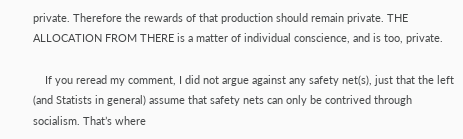private. Therefore the rewards of that production should remain private. THE ALLOCATION FROM THERE is a matter of individual conscience, and is too, private.

    If you reread my comment, I did not argue against any safety net(s), just that the left (and Statists in general) assume that safety nets can only be contrived through socialism. That’s where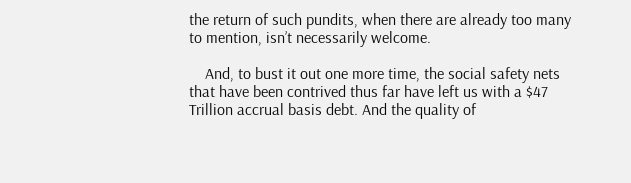the return of such pundits, when there are already too many to mention, isn’t necessarily welcome.

    And, to bust it out one more time, the social safety nets that have been contrived thus far have left us with a $47 Trillion accrual basis debt. And the quality of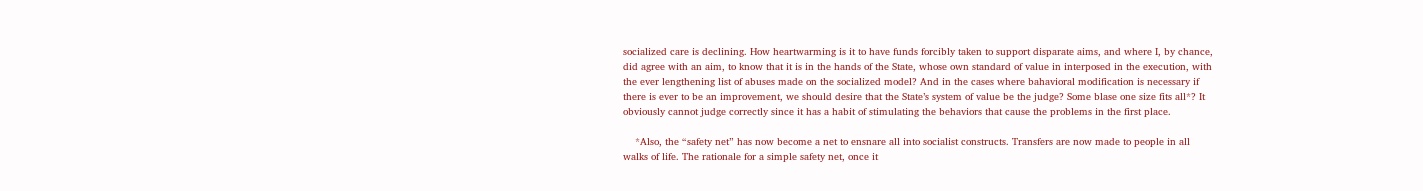socialized care is declining. How heartwarming is it to have funds forcibly taken to support disparate aims, and where I, by chance, did agree with an aim, to know that it is in the hands of the State, whose own standard of value in interposed in the execution, with the ever lengthening list of abuses made on the socialized model? And in the cases where bahavioral modification is necessary if there is ever to be an improvement, we should desire that the State’s system of value be the judge? Some blase one size fits all*? It obviously cannot judge correctly since it has a habit of stimulating the behaviors that cause the problems in the first place.

    *Also, the “safety net” has now become a net to ensnare all into socialist constructs. Transfers are now made to people in all walks of life. The rationale for a simple safety net, once it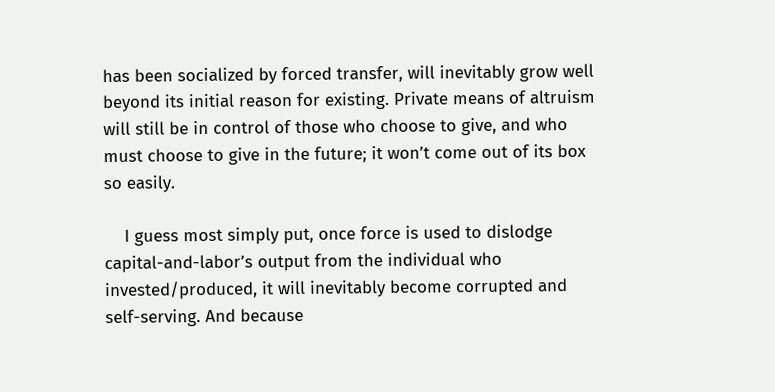has been socialized by forced transfer, will inevitably grow well beyond its initial reason for existing. Private means of altruism will still be in control of those who choose to give, and who must choose to give in the future; it won’t come out of its box so easily.

    I guess most simply put, once force is used to dislodge capital-and-labor’s output from the individual who invested/produced, it will inevitably become corrupted and self-serving. And because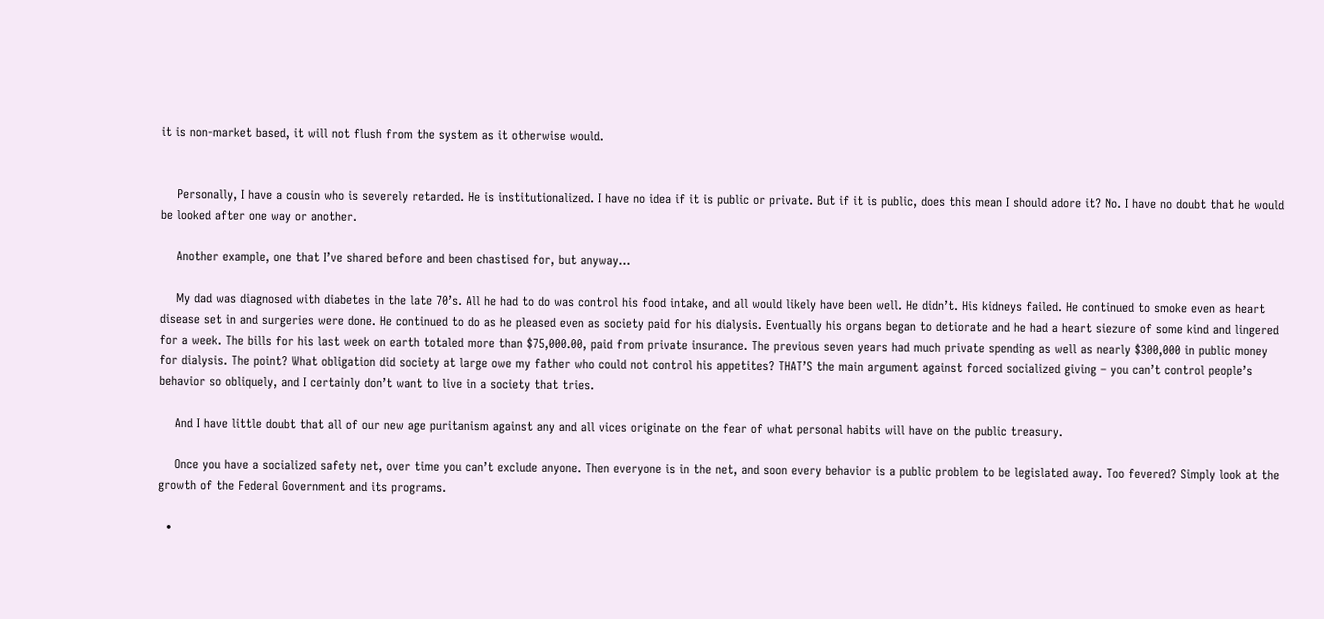it is non-market based, it will not flush from the system as it otherwise would.


    Personally, I have a cousin who is severely retarded. He is institutionalized. I have no idea if it is public or private. But if it is public, does this mean I should adore it? No. I have no doubt that he would be looked after one way or another.

    Another example, one that I’ve shared before and been chastised for, but anyway…

    My dad was diagnosed with diabetes in the late 70’s. All he had to do was control his food intake, and all would likely have been well. He didn’t. His kidneys failed. He continued to smoke even as heart disease set in and surgeries were done. He continued to do as he pleased even as society paid for his dialysis. Eventually his organs began to detiorate and he had a heart siezure of some kind and lingered for a week. The bills for his last week on earth totaled more than $75,000.00, paid from private insurance. The previous seven years had much private spending as well as nearly $300,000 in public money for dialysis. The point? What obligation did society at large owe my father who could not control his appetites? THAT’S the main argument against forced socialized giving – you can’t control people’s behavior so obliquely, and I certainly don’t want to live in a society that tries.

    And I have little doubt that all of our new age puritanism against any and all vices originate on the fear of what personal habits will have on the public treasury.

    Once you have a socialized safety net, over time you can’t exclude anyone. Then everyone is in the net, and soon every behavior is a public problem to be legislated away. Too fevered? Simply look at the growth of the Federal Government and its programs.

  •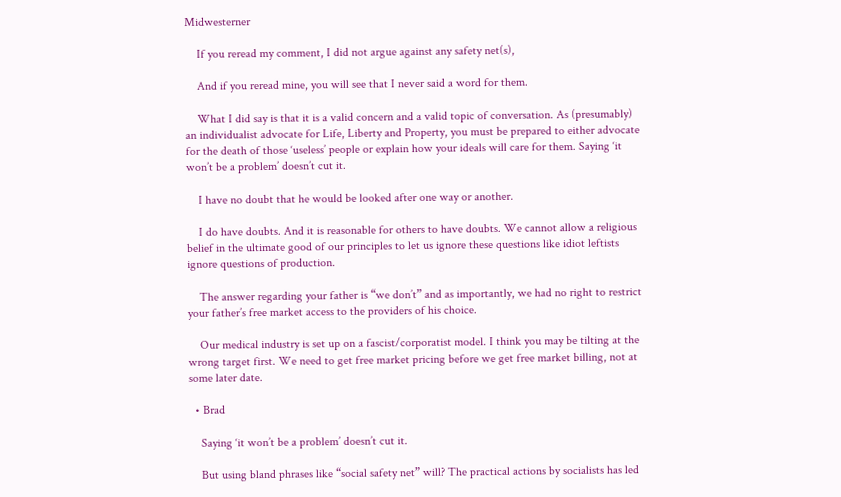Midwesterner

    If you reread my comment, I did not argue against any safety net(s),

    And if you reread mine, you will see that I never said a word for them.

    What I did say is that it is a valid concern and a valid topic of conversation. As (presumably) an individualist advocate for Life, Liberty and Property, you must be prepared to either advocate for the death of those ‘useless’ people or explain how your ideals will care for them. Saying ‘it won’t be a problem’ doesn’t cut it.

    I have no doubt that he would be looked after one way or another.

    I do have doubts. And it is reasonable for others to have doubts. We cannot allow a religious belief in the ultimate good of our principles to let us ignore these questions like idiot leftists ignore questions of production.

    The answer regarding your father is “we don’t” and as importantly, we had no right to restrict your father’s free market access to the providers of his choice.

    Our medical industry is set up on a fascist/corporatist model. I think you may be tilting at the wrong target first. We need to get free market pricing before we get free market billing, not at some later date.

  • Brad

    Saying ‘it won’t be a problem’ doesn’t cut it.

    But using bland phrases like “social safety net” will? The practical actions by socialists has led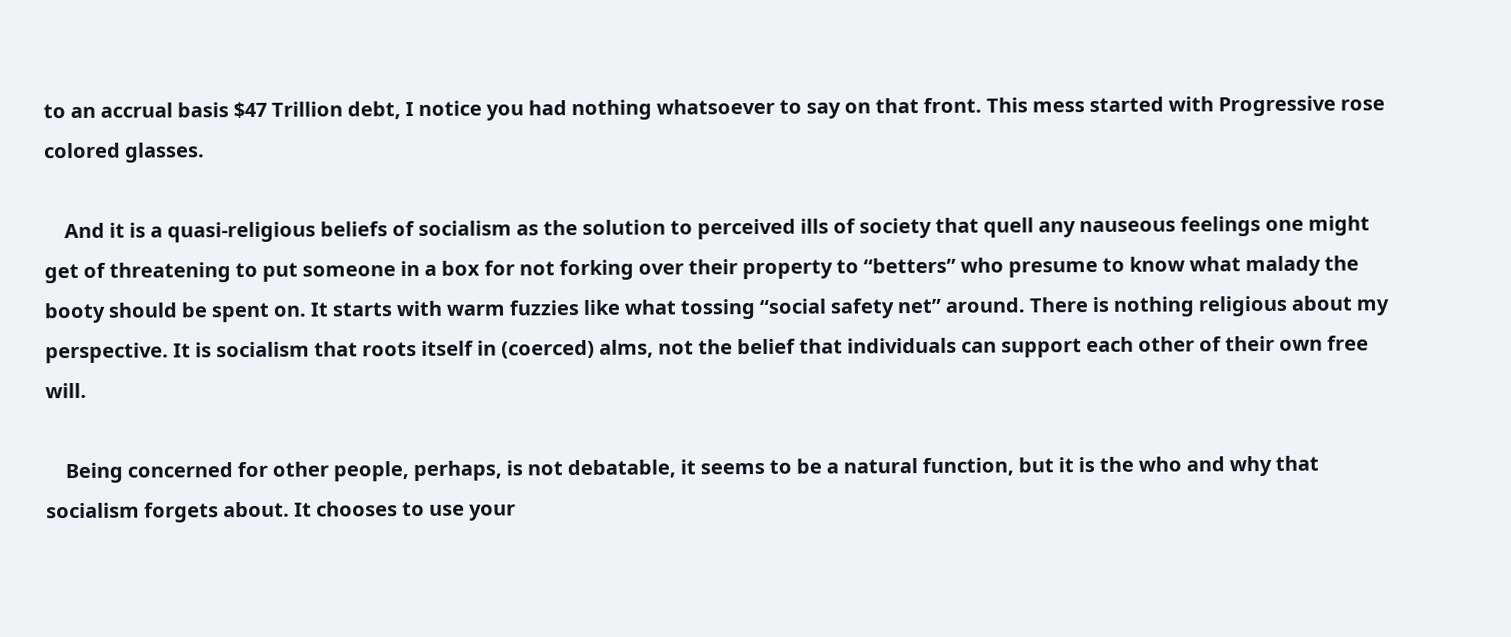to an accrual basis $47 Trillion debt, I notice you had nothing whatsoever to say on that front. This mess started with Progressive rose colored glasses.

    And it is a quasi-religious beliefs of socialism as the solution to perceived ills of society that quell any nauseous feelings one might get of threatening to put someone in a box for not forking over their property to “betters” who presume to know what malady the booty should be spent on. It starts with warm fuzzies like what tossing “social safety net” around. There is nothing religious about my perspective. It is socialism that roots itself in (coerced) alms, not the belief that individuals can support each other of their own free will.

    Being concerned for other people, perhaps, is not debatable, it seems to be a natural function, but it is the who and why that socialism forgets about. It chooses to use your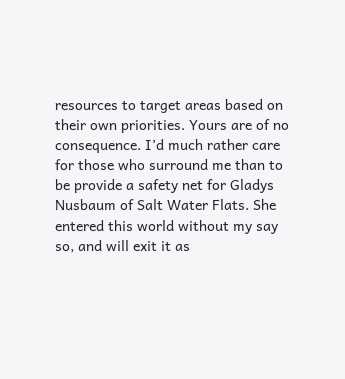resources to target areas based on their own priorities. Yours are of no consequence. I’d much rather care for those who surround me than to be provide a safety net for Gladys Nusbaum of Salt Water Flats. She entered this world without my say so, and will exit it as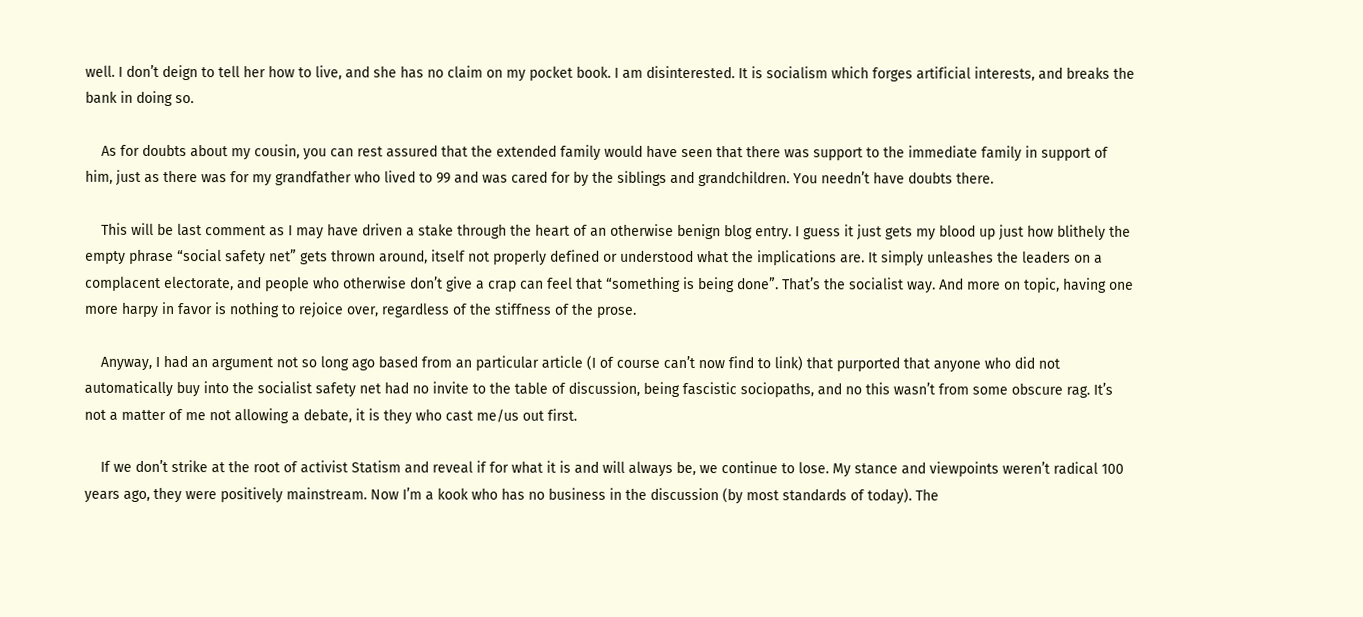well. I don’t deign to tell her how to live, and she has no claim on my pocket book. I am disinterested. It is socialism which forges artificial interests, and breaks the bank in doing so.

    As for doubts about my cousin, you can rest assured that the extended family would have seen that there was support to the immediate family in support of him, just as there was for my grandfather who lived to 99 and was cared for by the siblings and grandchildren. You needn’t have doubts there.

    This will be last comment as I may have driven a stake through the heart of an otherwise benign blog entry. I guess it just gets my blood up just how blithely the empty phrase “social safety net” gets thrown around, itself not properly defined or understood what the implications are. It simply unleashes the leaders on a complacent electorate, and people who otherwise don’t give a crap can feel that “something is being done”. That’s the socialist way. And more on topic, having one more harpy in favor is nothing to rejoice over, regardless of the stiffness of the prose.

    Anyway, I had an argument not so long ago based from an particular article (I of course can’t now find to link) that purported that anyone who did not automatically buy into the socialist safety net had no invite to the table of discussion, being fascistic sociopaths, and no this wasn’t from some obscure rag. It’s not a matter of me not allowing a debate, it is they who cast me/us out first.

    If we don’t strike at the root of activist Statism and reveal if for what it is and will always be, we continue to lose. My stance and viewpoints weren’t radical 100 years ago, they were positively mainstream. Now I’m a kook who has no business in the discussion (by most standards of today). The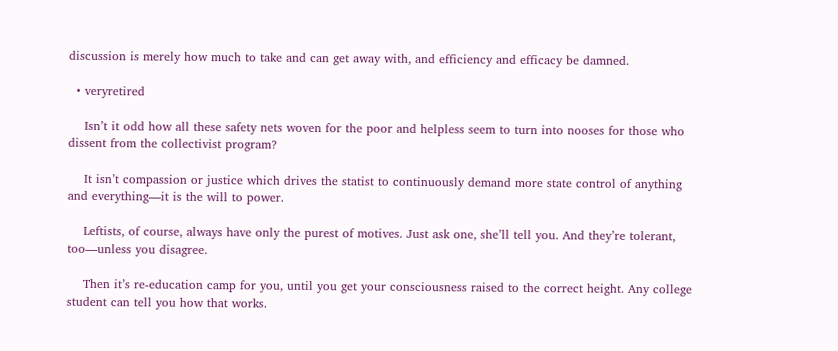discussion is merely how much to take and can get away with, and efficiency and efficacy be damned.

  • veryretired

    Isn’t it odd how all these safety nets woven for the poor and helpless seem to turn into nooses for those who dissent from the collectivist program?

    It isn’t compassion or justice which drives the statist to continuously demand more state control of anything and everything—it is the will to power.

    Leftists, of course, always have only the purest of motives. Just ask one, she’ll tell you. And they’re tolerant, too—unless you disagree.

    Then it’s re-education camp for you, until you get your consciousness raised to the correct height. Any college student can tell you how that works.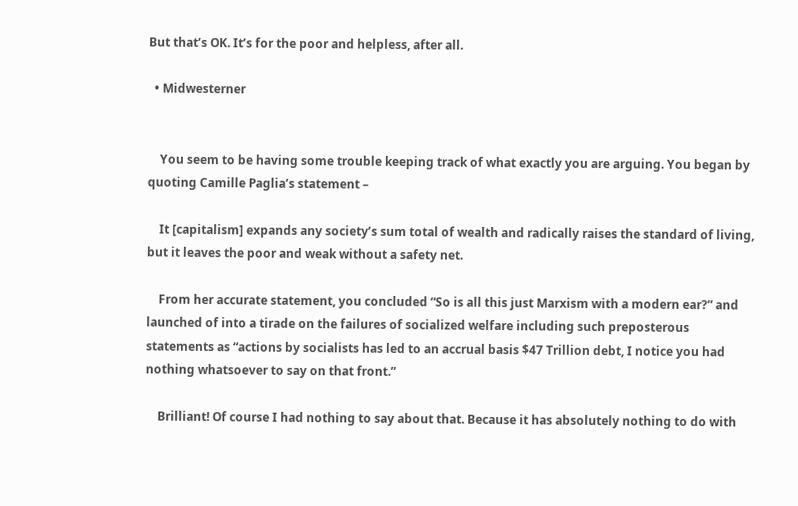But that’s OK. It’s for the poor and helpless, after all.

  • Midwesterner


    You seem to be having some trouble keeping track of what exactly you are arguing. You began by quoting Camille Paglia’s statement –

    It [capitalism] expands any society’s sum total of wealth and radically raises the standard of living, but it leaves the poor and weak without a safety net.

    From her accurate statement, you concluded “So is all this just Marxism with a modern ear?” and launched of into a tirade on the failures of socialized welfare including such preposterous statements as “actions by socialists has led to an accrual basis $47 Trillion debt, I notice you had nothing whatsoever to say on that front.”

    Brilliant! Of course I had nothing to say about that. Because it has absolutely nothing to do with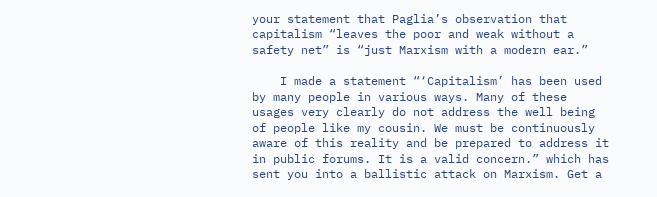your statement that Paglia’s observation that capitalism “leaves the poor and weak without a safety net” is “just Marxism with a modern ear.”

    I made a statement “‘Capitalism’ has been used by many people in various ways. Many of these usages very clearly do not address the well being of people like my cousin. We must be continuously aware of this reality and be prepared to address it in public forums. It is a valid concern.” which has sent you into a ballistic attack on Marxism. Get a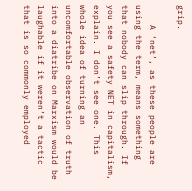grip.

    A ‘net’, as these people are using the term, means something that nobody can slip through. If you see a safety NET in capitalism, explain. I don’t see one. This whole idea of turning an uncomfortable observation of truth into a diatribe on Marxism would be laughable if it weren’t a tactic that is so commonly employed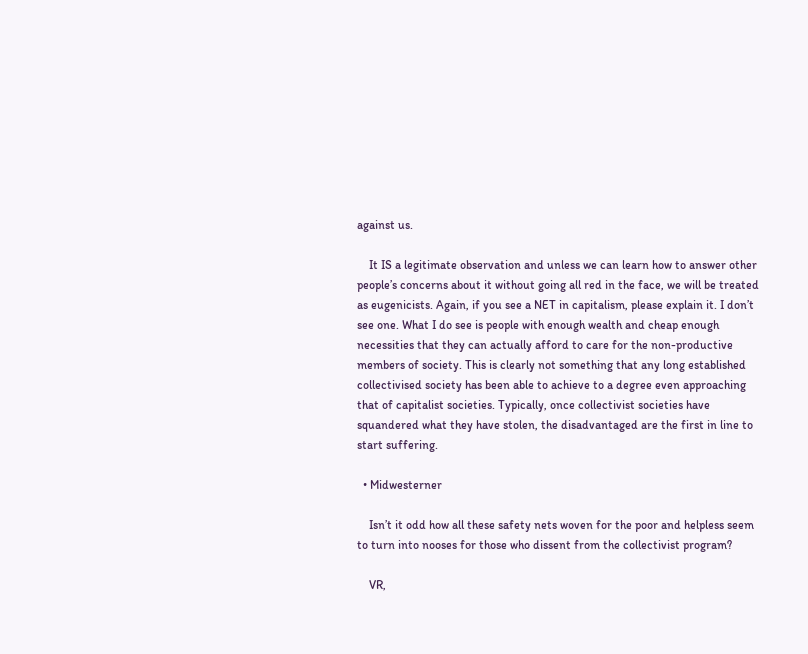against us.

    It IS a legitimate observation and unless we can learn how to answer other people’s concerns about it without going all red in the face, we will be treated as eugenicists. Again, if you see a NET in capitalism, please explain it. I don’t see one. What I do see is people with enough wealth and cheap enough necessities that they can actually afford to care for the non-productive members of society. This is clearly not something that any long established collectivised society has been able to achieve to a degree even approaching that of capitalist societies. Typically, once collectivist societies have squandered what they have stolen, the disadvantaged are the first in line to start suffering.

  • Midwesterner

    Isn’t it odd how all these safety nets woven for the poor and helpless seem to turn into nooses for those who dissent from the collectivist program?

    VR,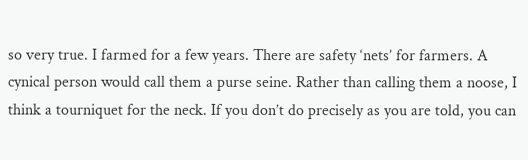so very true. I farmed for a few years. There are safety ‘nets’ for farmers. A cynical person would call them a purse seine. Rather than calling them a noose, I think a tourniquet for the neck. If you don’t do precisely as you are told, you can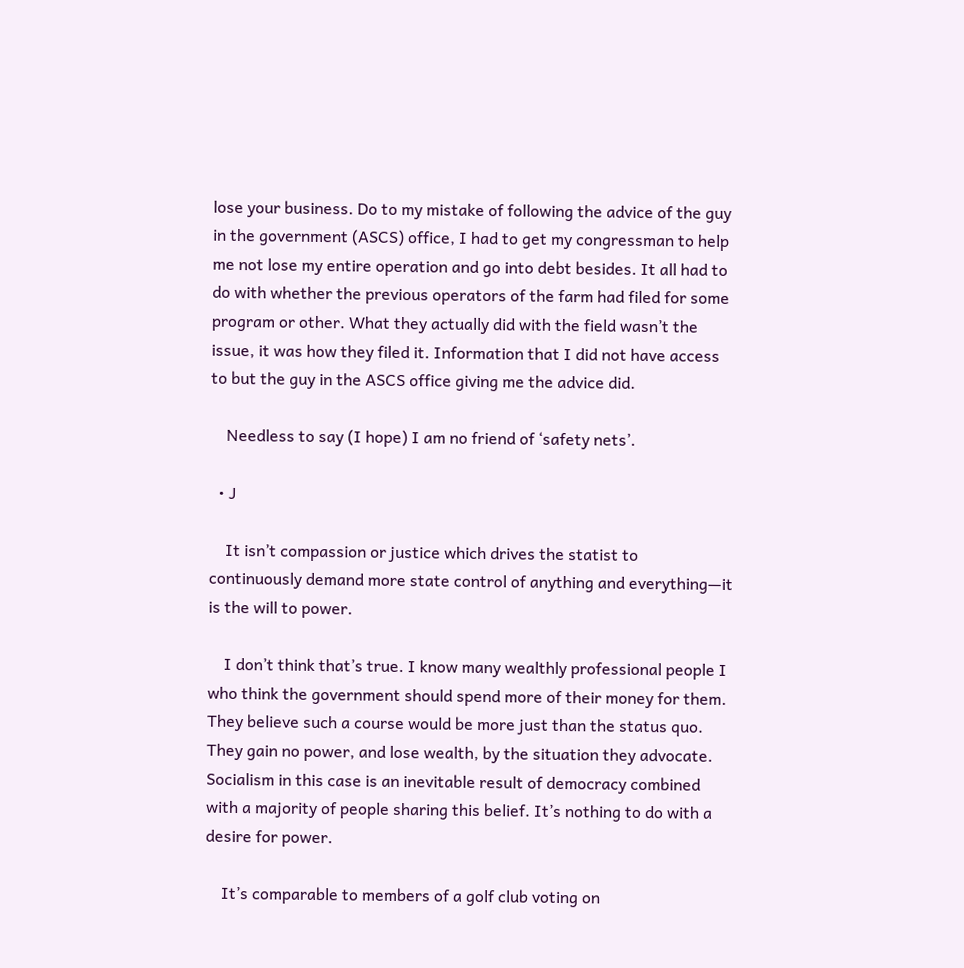lose your business. Do to my mistake of following the advice of the guy in the government (ASCS) office, I had to get my congressman to help me not lose my entire operation and go into debt besides. It all had to do with whether the previous operators of the farm had filed for some program or other. What they actually did with the field wasn’t the issue, it was how they filed it. Information that I did not have access to but the guy in the ASCS office giving me the advice did.

    Needless to say (I hope) I am no friend of ‘safety nets’.

  • J

    It isn’t compassion or justice which drives the statist to continuously demand more state control of anything and everything—it is the will to power.

    I don’t think that’s true. I know many wealthly professional people I who think the government should spend more of their money for them. They believe such a course would be more just than the status quo. They gain no power, and lose wealth, by the situation they advocate. Socialism in this case is an inevitable result of democracy combined with a majority of people sharing this belief. It’s nothing to do with a desire for power.

    It’s comparable to members of a golf club voting on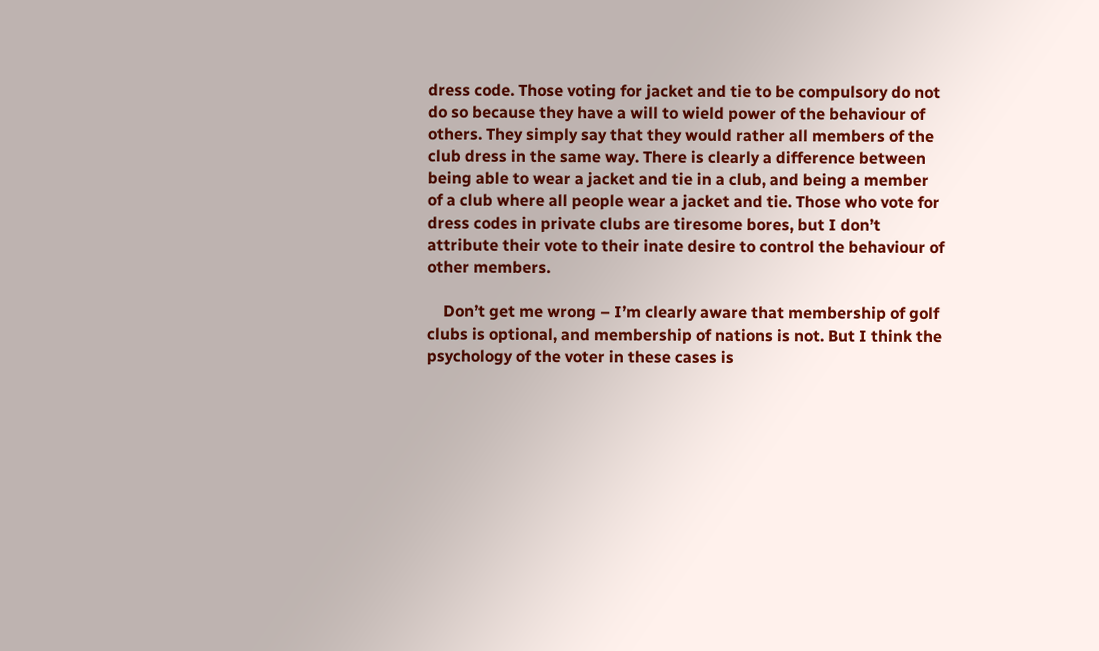dress code. Those voting for jacket and tie to be compulsory do not do so because they have a will to wield power of the behaviour of others. They simply say that they would rather all members of the club dress in the same way. There is clearly a difference between being able to wear a jacket and tie in a club, and being a member of a club where all people wear a jacket and tie. Those who vote for dress codes in private clubs are tiresome bores, but I don’t attribute their vote to their inate desire to control the behaviour of other members.

    Don’t get me wrong – I’m clearly aware that membership of golf clubs is optional, and membership of nations is not. But I think the psychology of the voter in these cases is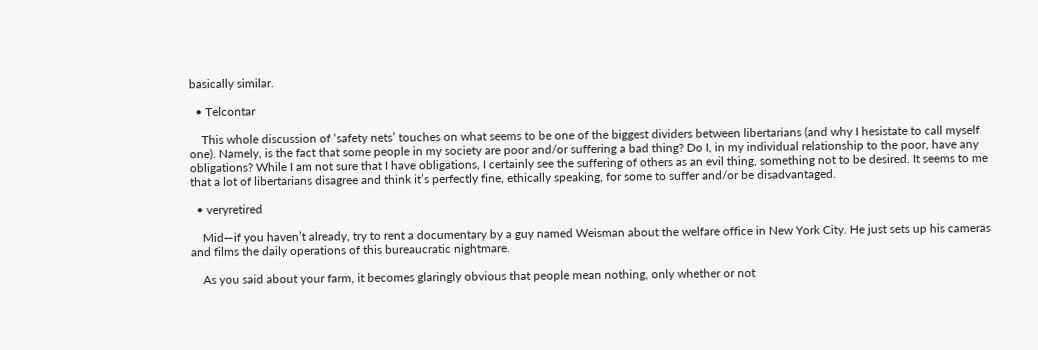basically similar.

  • Telcontar

    This whole discussion of ‘safety nets’ touches on what seems to be one of the biggest dividers between libertarians (and why I hesistate to call myself one). Namely, is the fact that some people in my society are poor and/or suffering a bad thing? Do I, in my individual relationship to the poor, have any obligations? While I am not sure that I have obligations, I certainly see the suffering of others as an evil thing, something not to be desired. It seems to me that a lot of libertarians disagree and think it’s perfectly fine, ethically speaking, for some to suffer and/or be disadvantaged.

  • veryretired

    Mid—if you haven’t already, try to rent a documentary by a guy named Weisman about the welfare office in New York City. He just sets up his cameras and films the daily operations of this bureaucratic nightmare.

    As you said about your farm, it becomes glaringly obvious that people mean nothing, only whether or not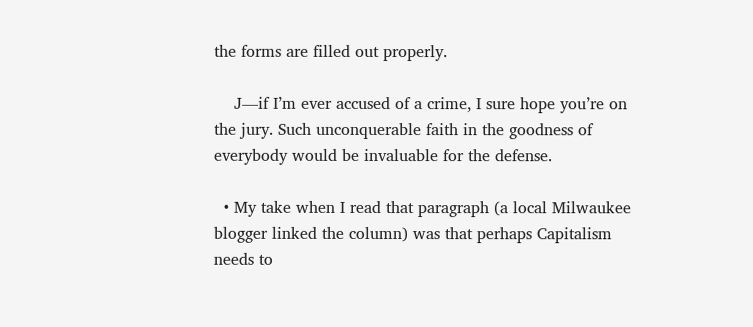the forms are filled out properly.

    J—if I’m ever accused of a crime, I sure hope you’re on the jury. Such unconquerable faith in the goodness of everybody would be invaluable for the defense.

  • My take when I read that paragraph (a local Milwaukee blogger linked the column) was that perhaps Capitalism needs to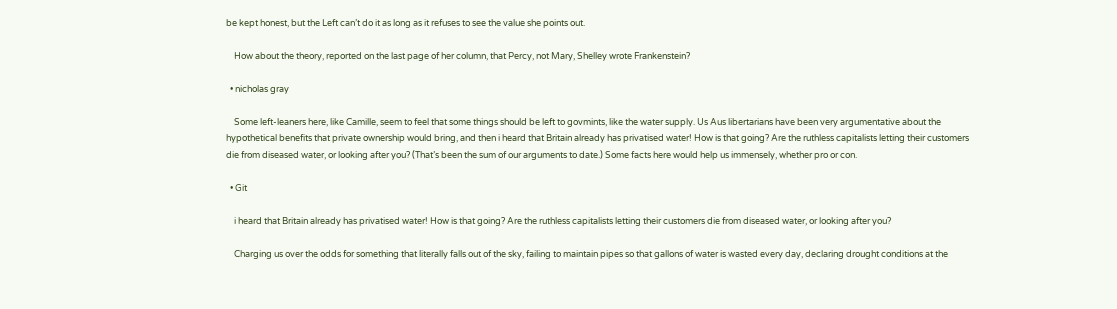be kept honest, but the Left can’t do it as long as it refuses to see the value she points out.

    How about the theory, reported on the last page of her column, that Percy, not Mary, Shelley wrote Frankenstein?

  • nicholas gray

    Some left-leaners here, like Camille, seem to feel that some things should be left to govmints, like the water supply. Us Aus libertarians have been very argumentative about the hypothetical benefits that private ownership would bring, and then i heard that Britain already has privatised water! How is that going? Are the ruthless capitalists letting their customers die from diseased water, or looking after you? (That’s been the sum of our arguments to date.) Some facts here would help us immensely, whether pro or con.

  • Git

    i heard that Britain already has privatised water! How is that going? Are the ruthless capitalists letting their customers die from diseased water, or looking after you?

    Charging us over the odds for something that literally falls out of the sky, failing to maintain pipes so that gallons of water is wasted every day, declaring drought conditions at the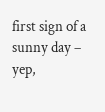first sign of a sunny day – yep,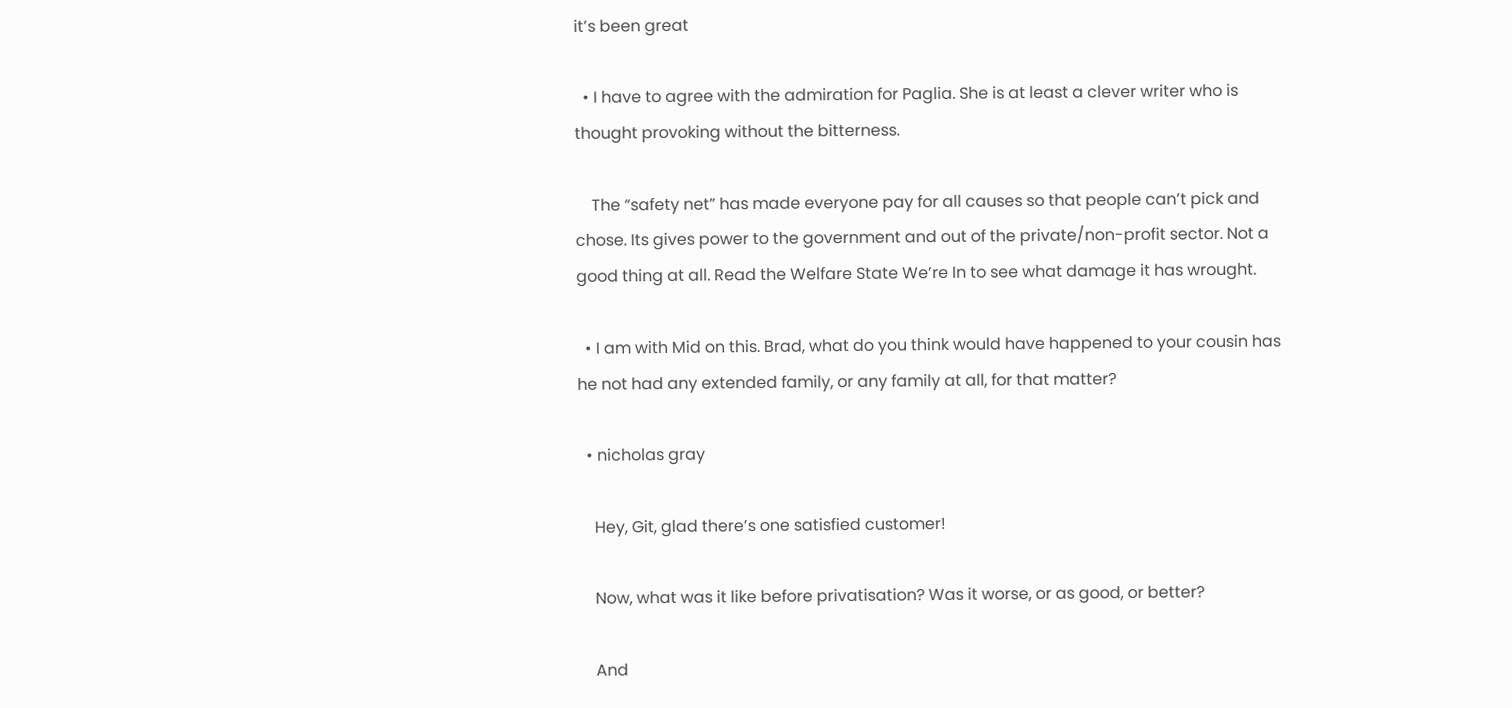it’s been great

  • I have to agree with the admiration for Paglia. She is at least a clever writer who is thought provoking without the bitterness.

    The “safety net” has made everyone pay for all causes so that people can’t pick and chose. Its gives power to the government and out of the private/non-profit sector. Not a good thing at all. Read the Welfare State We’re In to see what damage it has wrought.

  • I am with Mid on this. Brad, what do you think would have happened to your cousin has he not had any extended family, or any family at all, for that matter?

  • nicholas gray

    Hey, Git, glad there’s one satisfied customer!

    Now, what was it like before privatisation? Was it worse, or as good, or better?

    And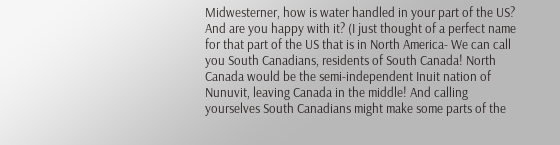Midwesterner, how is water handled in your part of the US? And are you happy with it? (I just thought of a perfect name for that part of the US that is in North America- We can call you South Canadians, residents of South Canada! North Canada would be the semi-independent Inuit nation of Nunuvit, leaving Canada in the middle! And calling yourselves South Canadians might make some parts of the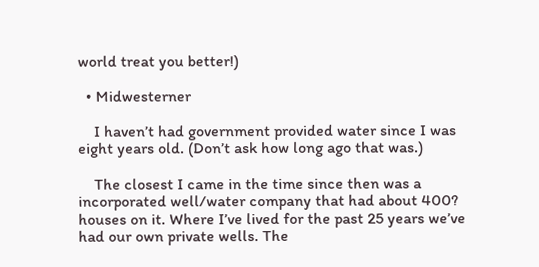world treat you better!)

  • Midwesterner

    I haven’t had government provided water since I was eight years old. (Don’t ask how long ago that was.)

    The closest I came in the time since then was a incorporated well/water company that had about 400? houses on it. Where I’ve lived for the past 25 years we’ve had our own private wells. The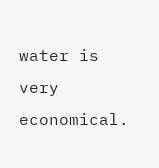water is very economical.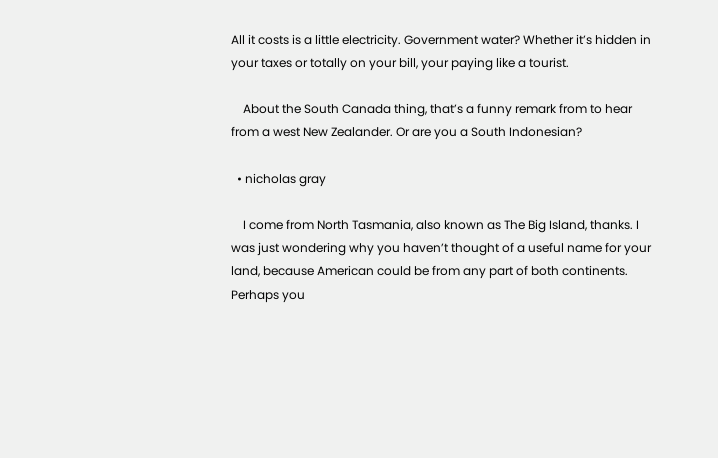All it costs is a little electricity. Government water? Whether it’s hidden in your taxes or totally on your bill, your paying like a tourist.

    About the South Canada thing, that’s a funny remark from to hear from a west New Zealander. Or are you a South Indonesian?

  • nicholas gray

    I come from North Tasmania, also known as The Big Island, thanks. I was just wondering why you haven’t thought of a useful name for your land, because American could be from any part of both continents. Perhaps you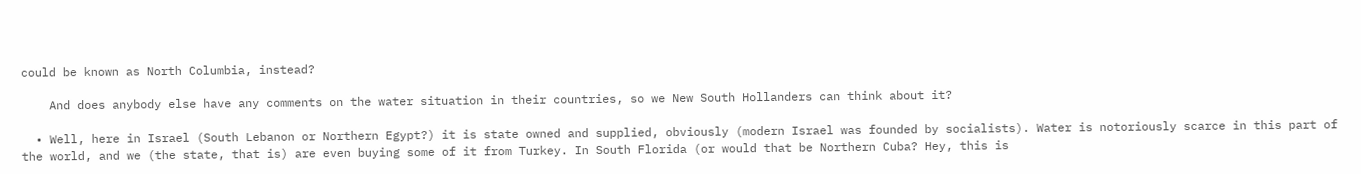could be known as North Columbia, instead?

    And does anybody else have any comments on the water situation in their countries, so we New South Hollanders can think about it?

  • Well, here in Israel (South Lebanon or Northern Egypt?) it is state owned and supplied, obviously (modern Israel was founded by socialists). Water is notoriously scarce in this part of the world, and we (the state, that is) are even buying some of it from Turkey. In South Florida (or would that be Northern Cuba? Hey, this is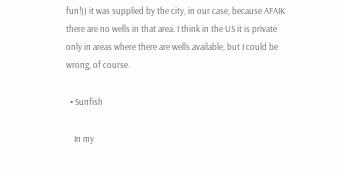fun!)) it was supplied by the city, in our case, because AFAIK there are no wells in that area. I think in the US it is private only in areas where there are wells available, but I could be wrong, of course.

  • Sunfish

    In my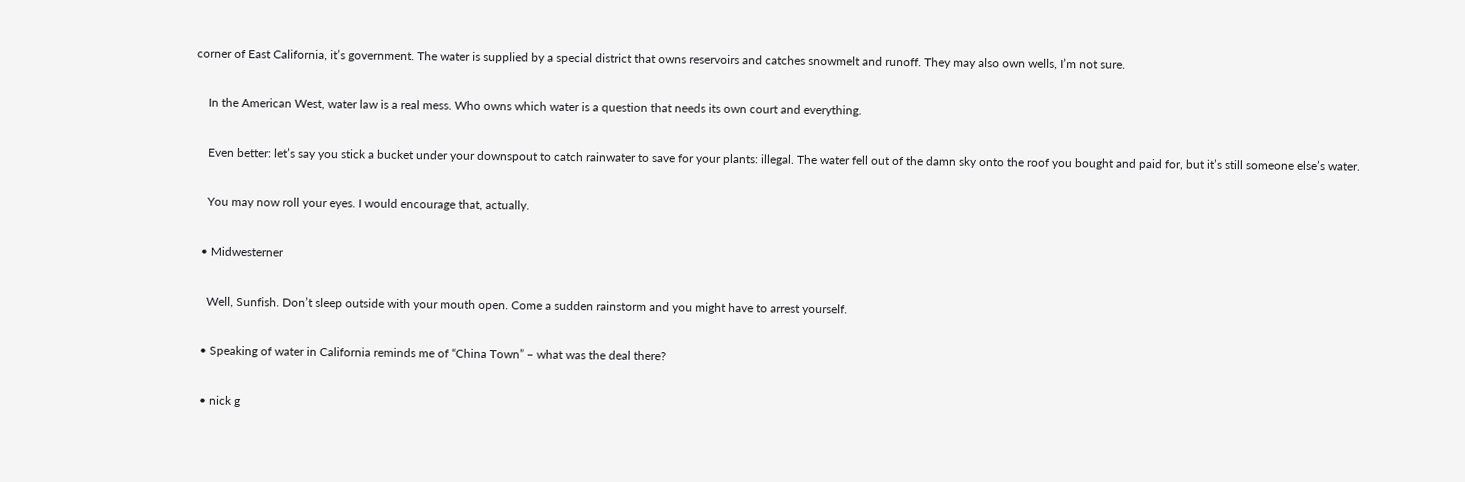corner of East California, it’s government. The water is supplied by a special district that owns reservoirs and catches snowmelt and runoff. They may also own wells, I’m not sure.

    In the American West, water law is a real mess. Who owns which water is a question that needs its own court and everything.

    Even better: let’s say you stick a bucket under your downspout to catch rainwater to save for your plants: illegal. The water fell out of the damn sky onto the roof you bought and paid for, but it’s still someone else’s water.

    You may now roll your eyes. I would encourage that, actually.

  • Midwesterner

    Well, Sunfish. Don’t sleep outside with your mouth open. Come a sudden rainstorm and you might have to arrest yourself.

  • Speaking of water in California reminds me of “China Town” – what was the deal there?

  • nick g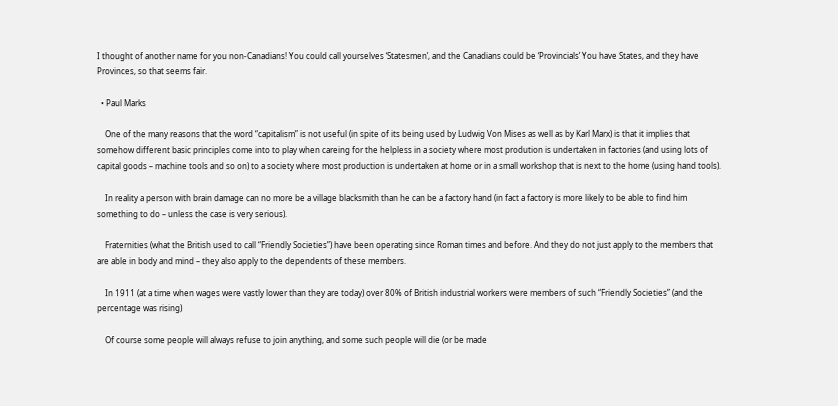I thought of another name for you non-Canadians! You could call yourselves ‘Statesmen’, and the Canadians could be ‘Provincials’ You have States, and they have Provinces, so that seems fair.

  • Paul Marks

    One of the many reasons that the word “capitalism” is not useful (in spite of its being used by Ludwig Von Mises as well as by Karl Marx) is that it implies that somehow different basic principles come into to play when careing for the helpless in a society where most prodution is undertaken in factories (and using lots of capital goods – machine tools and so on) to a society where most production is undertaken at home or in a small workshop that is next to the home (using hand tools).

    In reality a person with brain damage can no more be a village blacksmith than he can be a factory hand (in fact a factory is more likely to be able to find him something to do – unless the case is very serious).

    Fraternities (what the British used to call “Friendly Societies”) have been operating since Roman times and before. And they do not just apply to the members that are able in body and mind – they also apply to the dependents of these members.

    In 1911 (at a time when wages were vastly lower than they are today) over 80% of British industrial workers were members of such “Friendly Societies” (and the percentage was rising)

    Of course some people will always refuse to join anything, and some such people will die (or be made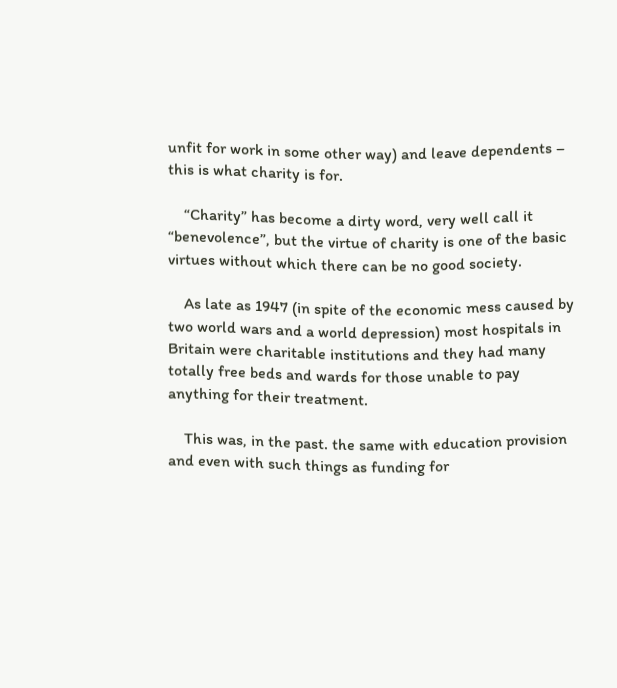unfit for work in some other way) and leave dependents – this is what charity is for.

    “Charity” has become a dirty word, very well call it “benevolence”, but the virtue of charity is one of the basic virtues without which there can be no good society.

    As late as 1947 (in spite of the economic mess caused by two world wars and a world depression) most hospitals in Britain were charitable institutions and they had many totally free beds and wards for those unable to pay anything for their treatment.

    This was, in the past. the same with education provision and even with such things as funding for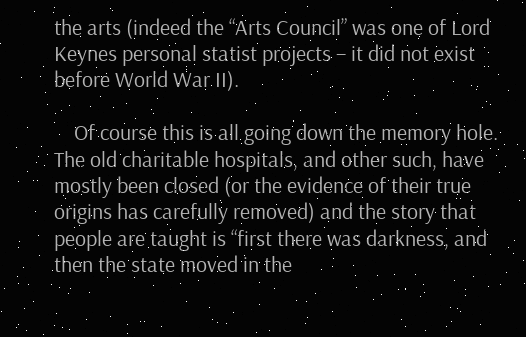the arts (indeed the “Arts Council” was one of Lord Keynes personal statist projects – it did not exist before World War II).

    Of course this is all going down the memory hole. The old charitable hospitals, and other such, have mostly been closed (or the evidence of their true origins has carefully removed) and the story that people are taught is “first there was darkness, and then the state moved in the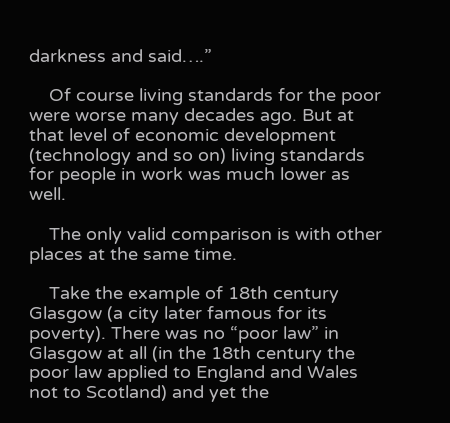darkness and said….”

    Of course living standards for the poor were worse many decades ago. But at that level of economic development (technology and so on) living standards for people in work was much lower as well.

    The only valid comparison is with other places at the same time.

    Take the example of 18th century Glasgow (a city later famous for its poverty). There was no “poor law” in Glasgow at all (in the 18th century the poor law applied to England and Wales not to Scotland) and yet the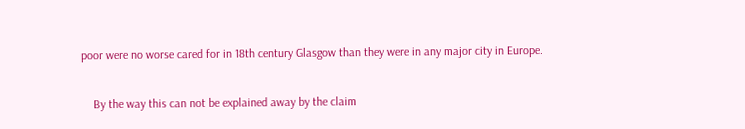poor were no worse cared for in 18th century Glasgow than they were in any major city in Europe.

    By the way this can not be explained away by the claim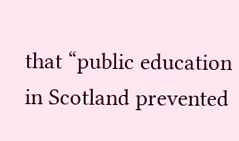that “public education in Scotland prevented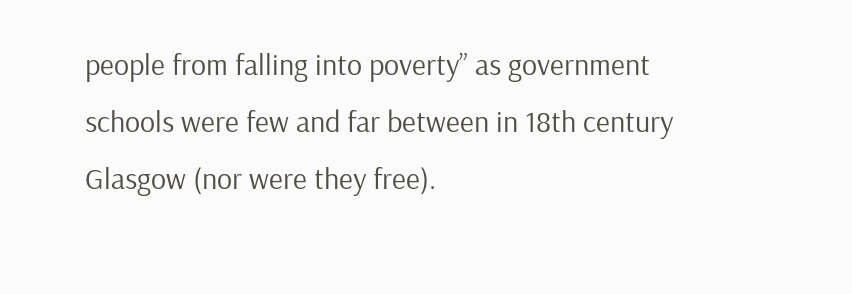people from falling into poverty” as government schools were few and far between in 18th century Glasgow (nor were they free).